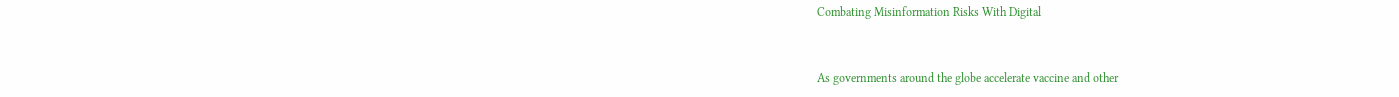Combating Misinformation Risks With Digital


As governments around the globe accelerate vaccine and other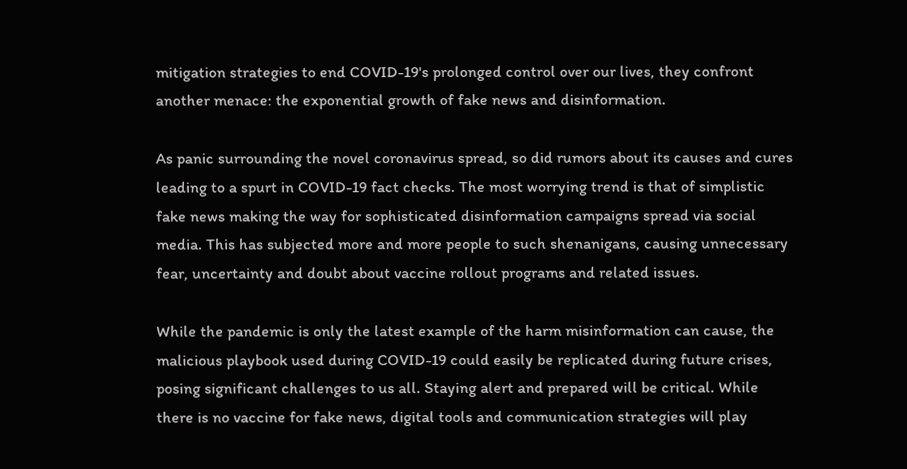mitigation strategies to end COVID-19's prolonged control over our lives, they confront another menace: the exponential growth of fake news and disinformation.

As panic surrounding the novel coronavirus spread, so did rumors about its causes and cures leading to a spurt in COVID-19 fact checks. The most worrying trend is that of simplistic fake news making the way for sophisticated disinformation campaigns spread via social media. This has subjected more and more people to such shenanigans, causing unnecessary fear, uncertainty and doubt about vaccine rollout programs and related issues.

While the pandemic is only the latest example of the harm misinformation can cause, the malicious playbook used during COVID-19 could easily be replicated during future crises, posing significant challenges to us all. Staying alert and prepared will be critical. While there is no vaccine for fake news, digital tools and communication strategies will play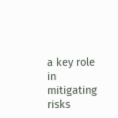a key role in mitigating risks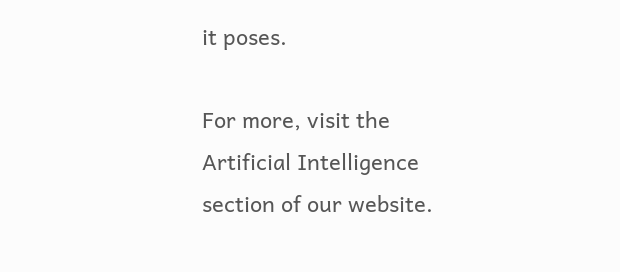it poses.

For more, visit the Artificial Intelligence section of our website.